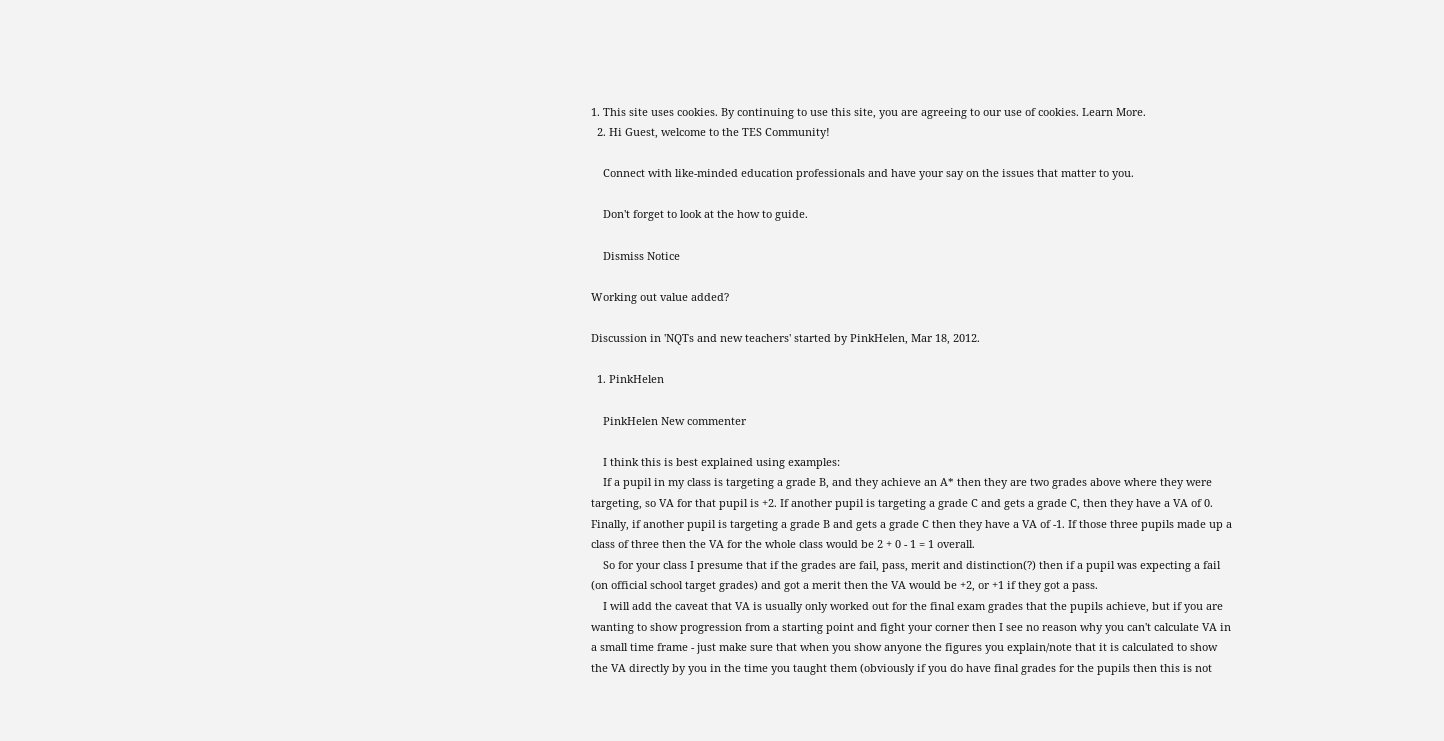1. This site uses cookies. By continuing to use this site, you are agreeing to our use of cookies. Learn More.
  2. Hi Guest, welcome to the TES Community!

    Connect with like-minded education professionals and have your say on the issues that matter to you.

    Don't forget to look at the how to guide.

    Dismiss Notice

Working out value added?

Discussion in 'NQTs and new teachers' started by PinkHelen, Mar 18, 2012.

  1. PinkHelen

    PinkHelen New commenter

    I think this is best explained using examples:
    If a pupil in my class is targeting a grade B, and they achieve an A* then they are two grades above where they were targeting, so VA for that pupil is +2. If another pupil is targeting a grade C and gets a grade C, then they have a VA of 0. Finally, if another pupil is targeting a grade B and gets a grade C then they have a VA of -1. If those three pupils made up a class of three then the VA for the whole class would be 2 + 0 - 1 = 1 overall.
    So for your class I presume that if the grades are fail, pass, merit and distinction(?) then if a pupil was expecting a fail (on official school target grades) and got a merit then the VA would be +2, or +1 if they got a pass.
    I will add the caveat that VA is usually only worked out for the final exam grades that the pupils achieve, but if you are wanting to show progression from a starting point and fight your corner then I see no reason why you can't calculate VA in a small time frame - just make sure that when you show anyone the figures you explain/note that it is calculated to show the VA directly by you in the time you taught them (obviously if you do have final grades for the pupils then this is not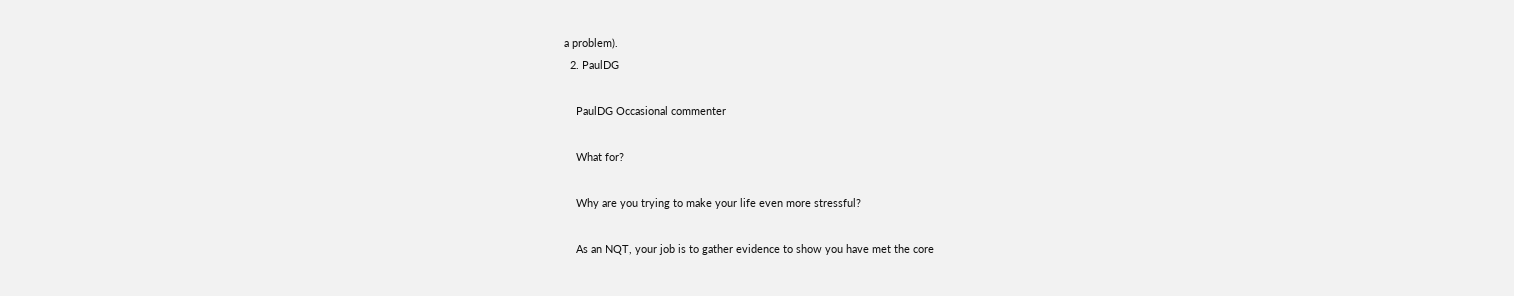a problem).
  2. PaulDG

    PaulDG Occasional commenter

    What for?

    Why are you trying to make your life even more stressful?

    As an NQT, your job is to gather evidence to show you have met the core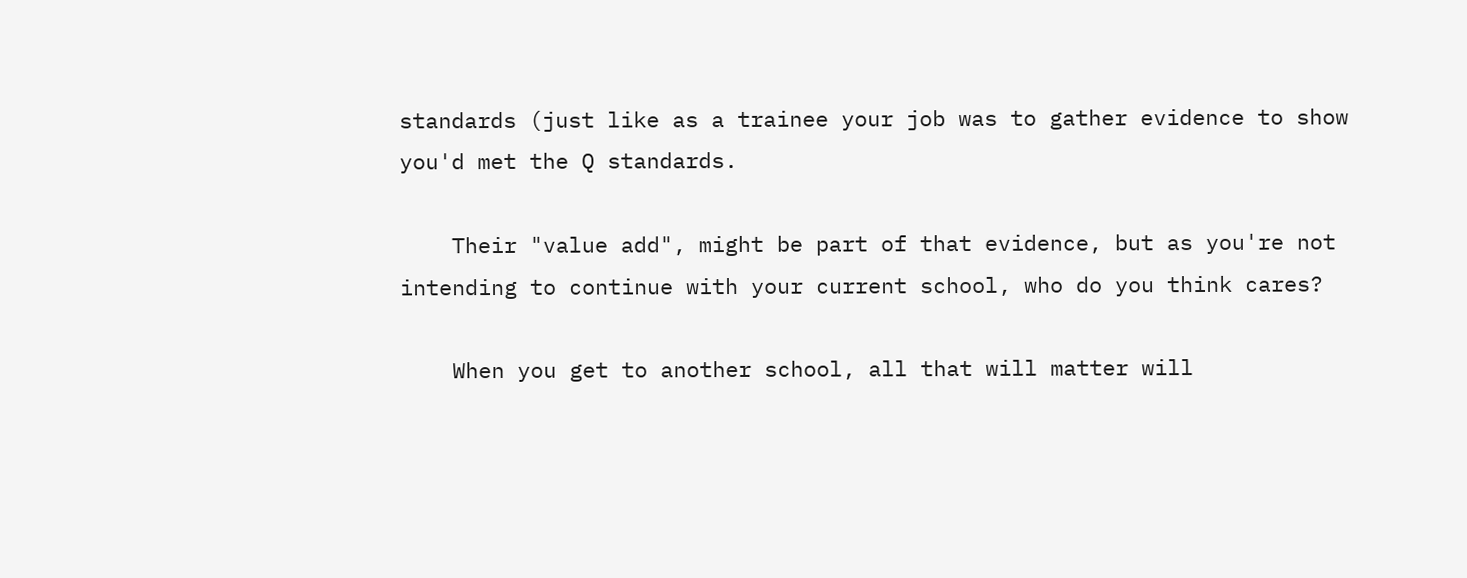standards (just like as a trainee your job was to gather evidence to show you'd met the Q standards.

    Their "value add", might be part of that evidence, but as you're not intending to continue with your current school, who do you think cares?

    When you get to another school, all that will matter will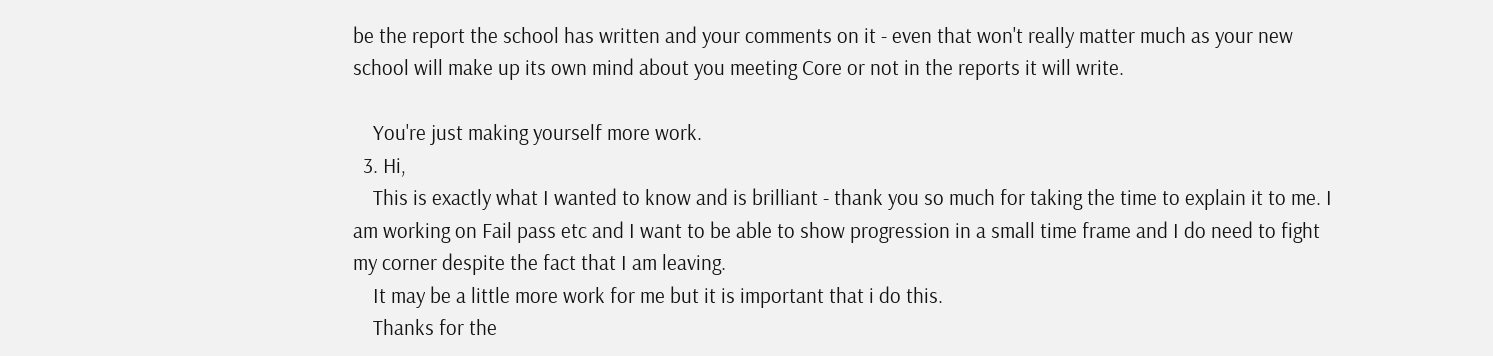be the report the school has written and your comments on it - even that won't really matter much as your new school will make up its own mind about you meeting Core or not in the reports it will write.

    You're just making yourself more work.
  3. Hi,
    This is exactly what I wanted to know and is brilliant - thank you so much for taking the time to explain it to me. I am working on Fail pass etc and I want to be able to show progression in a small time frame and I do need to fight my corner despite the fact that I am leaving.
    It may be a little more work for me but it is important that i do this.
    Thanks for the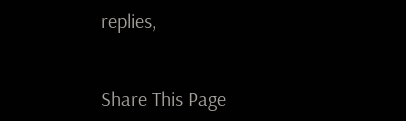replies,


Share This Page